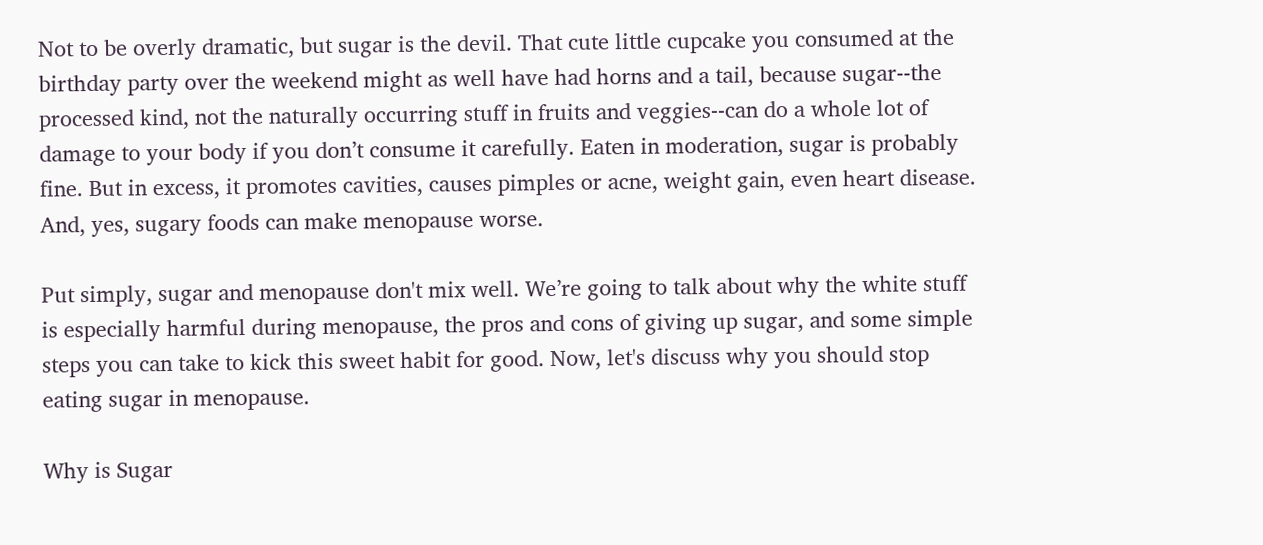Not to be overly dramatic, but sugar is the devil. That cute little cupcake you consumed at the birthday party over the weekend might as well have had horns and a tail, because sugar--the processed kind, not the naturally occurring stuff in fruits and veggies--can do a whole lot of damage to your body if you don’t consume it carefully. Eaten in moderation, sugar is probably fine. But in excess, it promotes cavities, causes pimples or acne, weight gain, even heart disease. And, yes, sugary foods can make menopause worse.

Put simply, sugar and menopause don't mix well. We’re going to talk about why the white stuff is especially harmful during menopause, the pros and cons of giving up sugar, and some simple steps you can take to kick this sweet habit for good. Now, let's discuss why you should stop eating sugar in menopause.

Why is Sugar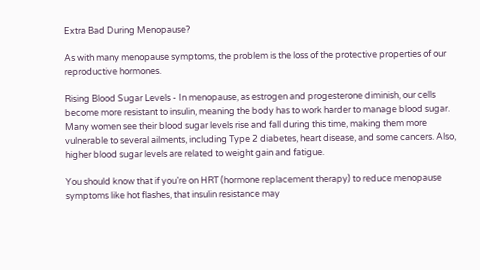Extra Bad During Menopause?

As with many menopause symptoms, the problem is the loss of the protective properties of our reproductive hormones.

Rising Blood Sugar Levels - In menopause, as estrogen and progesterone diminish, our cells become more resistant to insulin, meaning the body has to work harder to manage blood sugar. Many women see their blood sugar levels rise and fall during this time, making them more vulnerable to several ailments, including Type 2 diabetes, heart disease, and some cancers. Also, higher blood sugar levels are related to weight gain and fatigue.

You should know that if you’re on HRT (hormone replacement therapy) to reduce menopause symptoms like hot flashes, that insulin resistance may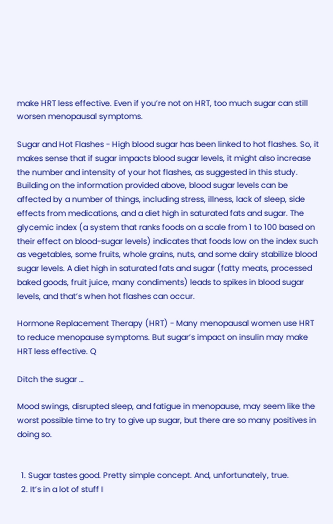make HRT less effective. Even if you’re not on HRT, too much sugar can still worsen menopausal symptoms.

Sugar and Hot Flashes - High blood sugar has been linked to hot flashes. So, it makes sense that if sugar impacts blood sugar levels, it might also increase the number and intensity of your hot flashes, as suggested in this study. Building on the information provided above, blood sugar levels can be affected by a number of things, including stress, illness, lack of sleep, side effects from medications, and a diet high in saturated fats and sugar. The glycemic index (a system that ranks foods on a scale from 1 to 100 based on their effect on blood-sugar levels) indicates that foods low on the index such as vegetables, some fruits, whole grains, nuts, and some dairy stabilize blood sugar levels. A diet high in saturated fats and sugar (fatty meats, processed baked goods, fruit juice, many condiments) leads to spikes in blood sugar levels, and that’s when hot flashes can occur.

Hormone Replacement Therapy (HRT) - Many menopausal women use HRT to reduce menopause symptoms. But sugar’s impact on insulin may make HRT less effective. Q

Ditch the sugar …

Mood swings, disrupted sleep, and fatigue in menopause, may seem like the worst possible time to try to give up sugar, but there are so many positives in doing so.


  1. Sugar tastes good. Pretty simple concept. And, unfortunately, true.
  2. It’s in a lot of stuff I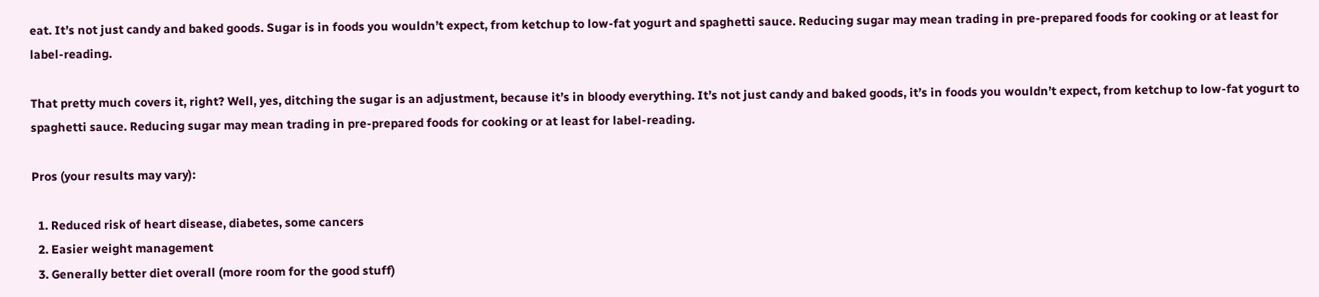eat. It’s not just candy and baked goods. Sugar is in foods you wouldn’t expect, from ketchup to low-fat yogurt and spaghetti sauce. Reducing sugar may mean trading in pre-prepared foods for cooking or at least for label-reading.

That pretty much covers it, right? Well, yes, ditching the sugar is an adjustment, because it’s in bloody everything. It’s not just candy and baked goods, it’s in foods you wouldn’t expect, from ketchup to low-fat yogurt to spaghetti sauce. Reducing sugar may mean trading in pre-prepared foods for cooking or at least for label-reading.

Pros (your results may vary):

  1. Reduced risk of heart disease, diabetes, some cancers
  2. Easier weight management
  3. Generally better diet overall (more room for the good stuff)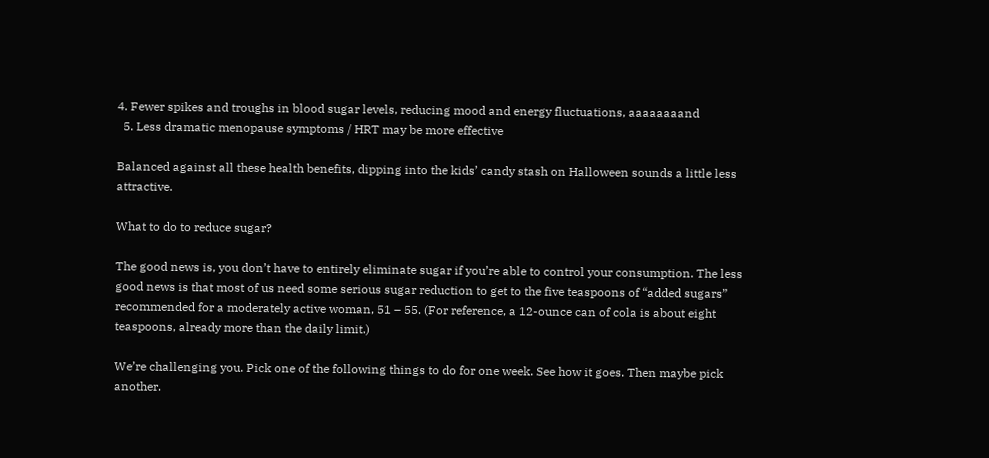4. Fewer spikes and troughs in blood sugar levels, reducing mood and energy fluctuations, aaaaaaaand
  5. Less dramatic menopause symptoms / HRT may be more effective

Balanced against all these health benefits, dipping into the kids’ candy stash on Halloween sounds a little less attractive.

What to do to reduce sugar?

The good news is, you don’t have to entirely eliminate sugar if you’re able to control your consumption. The less good news is that most of us need some serious sugar reduction to get to the five teaspoons of “added sugars” recommended for a moderately active woman, 51 – 55. (For reference, a 12-ounce can of cola is about eight teaspoons, already more than the daily limit.)

We’re challenging you. Pick one of the following things to do for one week. See how it goes. Then maybe pick another.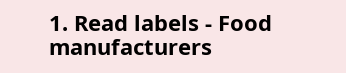1. Read labels - Food manufacturers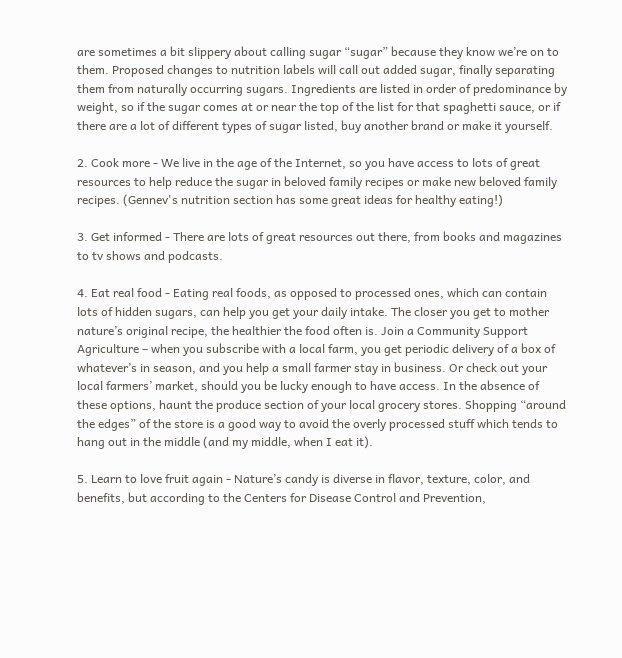are sometimes a bit slippery about calling sugar “sugar” because they know we’re on to them. Proposed changes to nutrition labels will call out added sugar, finally separating them from naturally occurring sugars. Ingredients are listed in order of predominance by weight, so if the sugar comes at or near the top of the list for that spaghetti sauce, or if there are a lot of different types of sugar listed, buy another brand or make it yourself.

2. Cook more - We live in the age of the Internet, so you have access to lots of great resources to help reduce the sugar in beloved family recipes or make new beloved family recipes. (Gennev's nutrition section has some great ideas for healthy eating!)

3. Get informed - There are lots of great resources out there, from books and magazines to tv shows and podcasts.

4. Eat real food - Eating real foods, as opposed to processed ones, which can contain lots of hidden sugars, can help you get your daily intake. The closer you get to mother nature’s original recipe, the healthier the food often is. Join a Community Support Agriculture – when you subscribe with a local farm, you get periodic delivery of a box of whatever’s in season, and you help a small farmer stay in business. Or check out your local farmers’ market, should you be lucky enough to have access. In the absence of these options, haunt the produce section of your local grocery stores. Shopping “around the edges” of the store is a good way to avoid the overly processed stuff which tends to hang out in the middle (and my middle, when I eat it).

5. Learn to love fruit again - Nature’s candy is diverse in flavor, texture, color, and benefits, but according to the Centers for Disease Control and Prevention,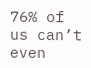76% of us can’t even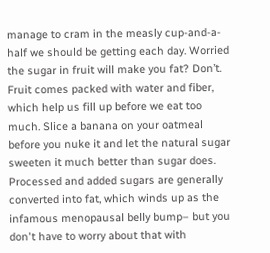manage to cram in the measly cup-and-a-half we should be getting each day. Worried the sugar in fruit will make you fat? Don’t. Fruit comes packed with water and fiber, which help us fill up before we eat too much. Slice a banana on your oatmeal before you nuke it and let the natural sugar sweeten it much better than sugar does. Processed and added sugars are generally converted into fat, which winds up as the infamous menopausal belly bump– but you don't have to worry about that with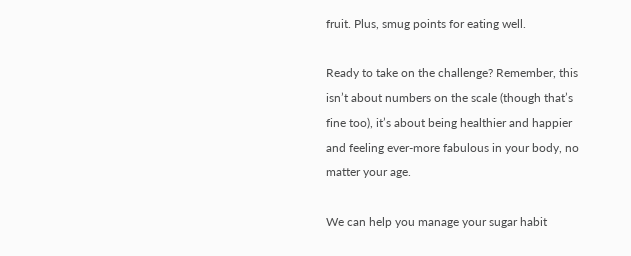fruit. Plus, smug points for eating well.

Ready to take on the challenge? Remember, this isn’t about numbers on the scale (though that’s fine too), it’s about being healthier and happier and feeling ever-more fabulous in your body, no matter your age.

We can help you manage your sugar habit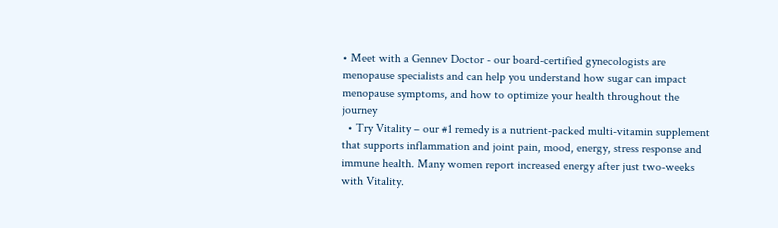• Meet with a Gennev Doctor - our board-certified gynecologists are menopause specialists and can help you understand how sugar can impact menopause symptoms, and how to optimize your health throughout the journey
  • Try Vitality – our #1 remedy is a nutrient-packed multi-vitamin supplement that supports inflammation and joint pain, mood, energy, stress response and immune health. Many women report increased energy after just two-weeks with Vitality.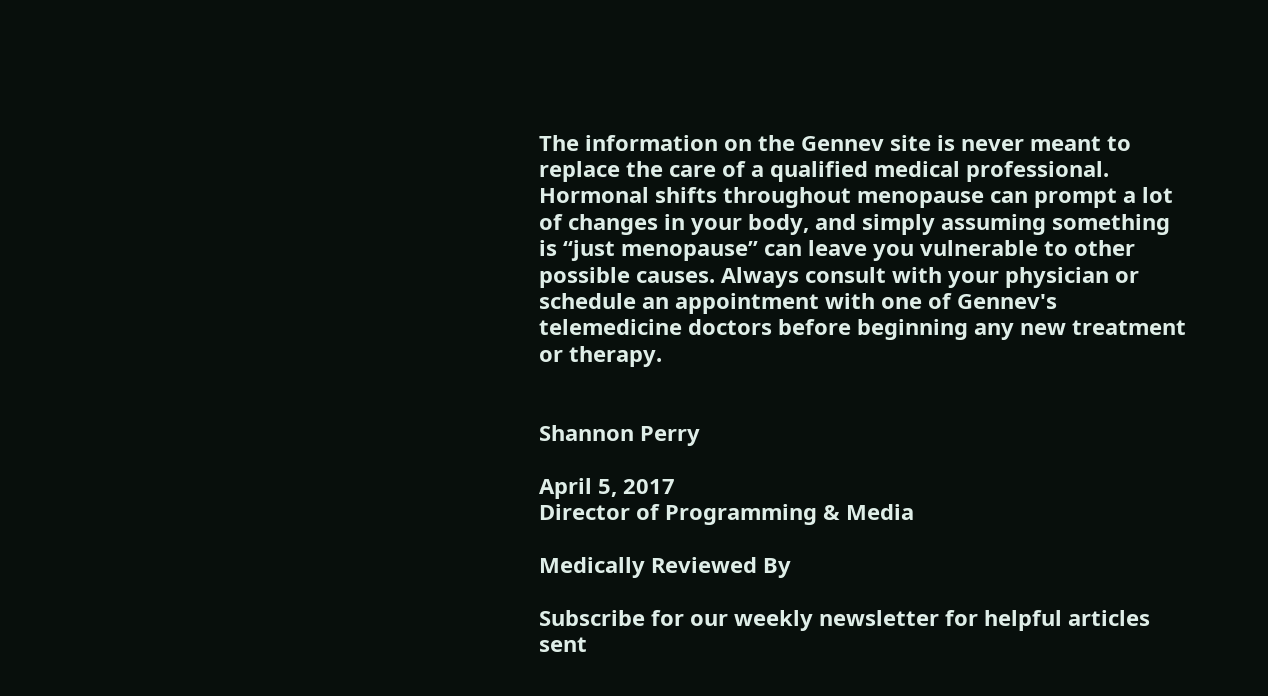The information on the Gennev site is never meant to replace the care of a qualified medical professional.  Hormonal shifts throughout menopause can prompt a lot of changes in your body, and simply assuming something is “just menopause” can leave you vulnerable to other possible causes. Always consult with your physician or schedule an appointment with one of Gennev's telemedicine doctors before beginning any new treatment or therapy.


Shannon Perry

April 5, 2017
Director of Programming & Media

Medically Reviewed By

Subscribe for our weekly newsletter for helpful articles sent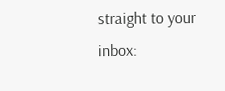straight to your inbox: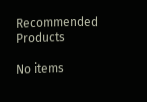Recommended Products

No items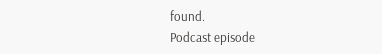found.
Podcast episode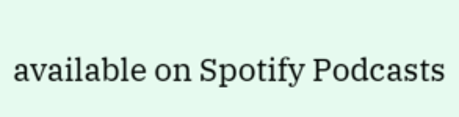available on Spotify Podcasts